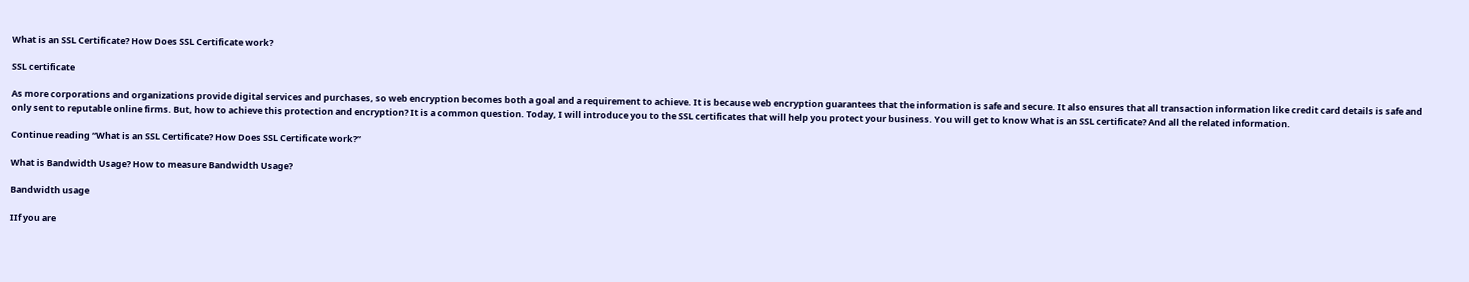What is an SSL Certificate? How Does SSL Certificate work?

SSL certificate

As more corporations and organizations provide digital services and purchases, so web encryption becomes both a goal and a requirement to achieve. It is because web encryption guarantees that the information is safe and secure. It also ensures that all transaction information like credit card details is safe and only sent to reputable online firms. But, how to achieve this protection and encryption? It is a common question. Today, I will introduce you to the SSL certificates that will help you protect your business. You will get to know What is an SSL certificate? And all the related information.

Continue reading “What is an SSL Certificate? How Does SSL Certificate work?”

What is Bandwidth Usage? How to measure Bandwidth Usage?

Bandwidth usage

IIf you are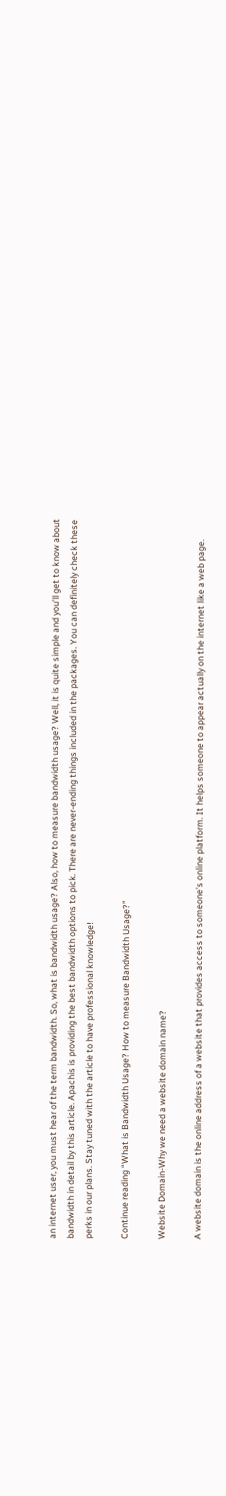an internet user, you must hear of the term bandwidth. So, what is bandwidth usage? Also, how to measure bandwidth usage? Well, it is quite simple and you’ll get to know about bandwidth in detail by this article. Apachis is providing the best bandwidth options to pick. There are never-ending things included in the packages. You can definitely check these perks in our plans. Stay tuned with the article to have professional knowledge!

Continue reading “What is Bandwidth Usage? How to measure Bandwidth Usage?”

Website Domain-Why we need a website domain name?

A website domain is the online address of a website that provides access to someone’s online platform. It helps someone to appear actually on the internet like a web page.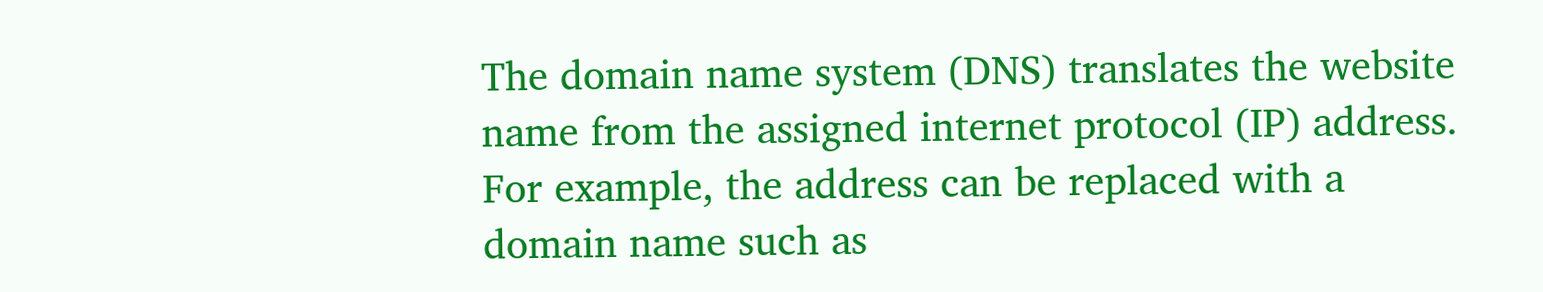The domain name system (DNS) translates the website name from the assigned internet protocol (IP) address. For example, the address can be replaced with a domain name such as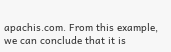apachis.com. From this example, we can conclude that it is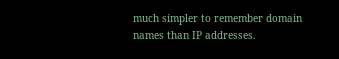much simpler to remember domain names than IP addresses.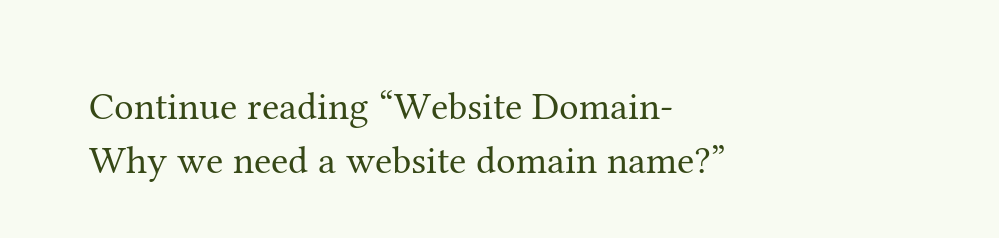Continue reading “Website Domain-Why we need a website domain name?”